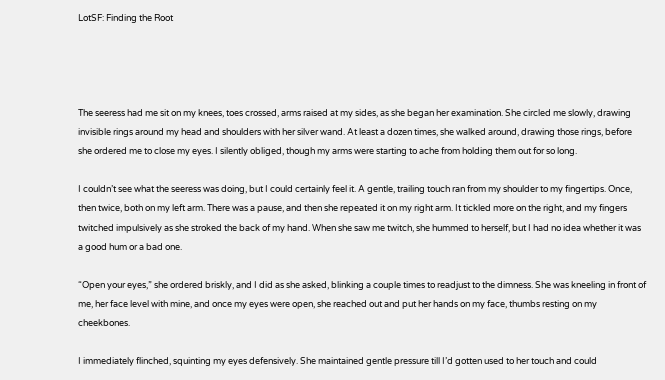LotSF: Finding the Root




The seeress had me sit on my knees, toes crossed, arms raised at my sides, as she began her examination. She circled me slowly, drawing invisible rings around my head and shoulders with her silver wand. At least a dozen times, she walked around, drawing those rings, before she ordered me to close my eyes. I silently obliged, though my arms were starting to ache from holding them out for so long.

I couldn’t see what the seeress was doing, but I could certainly feel it. A gentle, trailing touch ran from my shoulder to my fingertips. Once, then twice, both on my left arm. There was a pause, and then she repeated it on my right arm. It tickled more on the right, and my fingers twitched impulsively as she stroked the back of my hand. When she saw me twitch, she hummed to herself, but I had no idea whether it was a good hum or a bad one.

“Open your eyes,” she ordered briskly, and I did as she asked, blinking a couple times to readjust to the dimness. She was kneeling in front of me, her face level with mine, and once my eyes were open, she reached out and put her hands on my face, thumbs resting on my cheekbones.

I immediately flinched, squinting my eyes defensively. She maintained gentle pressure till I’d gotten used to her touch and could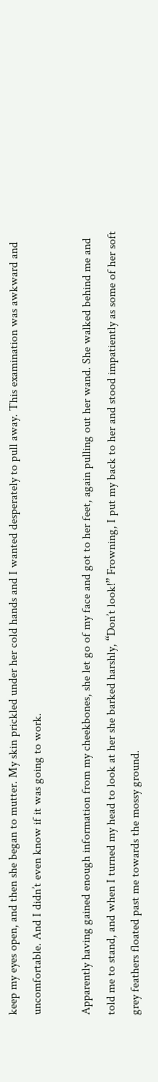keep my eyes open, and then she began to mutter. My skin prickled under her cold hands and I wanted desperately to pull away. This examination was awkward and uncomfortable. And I didn’t even know if it was going to work.

Apparently having gained enough information from my cheekbones, she let go of my face and got to her feet, again pulling out her wand. She walked behind me and told me to stand, and when I turned my head to look at her she barked harshly, “Don’t look!” Frowning, I put my back to her and stood impatiently as some of her soft grey feathers floated past me towards the mossy ground.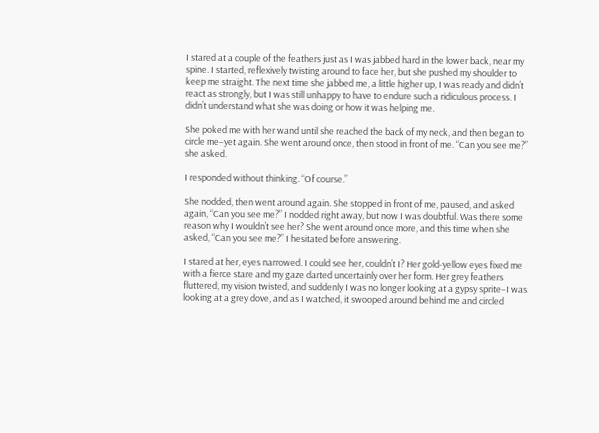I stared at a couple of the feathers just as I was jabbed hard in the lower back, near my spine. I started, reflexively twisting around to face her, but she pushed my shoulder to keep me straight. The next time she jabbed me, a little higher up, I was ready and didn’t react as strongly, but I was still unhappy to have to endure such a ridiculous process. I didn’t understand what she was doing or how it was helping me.

She poked me with her wand until she reached the back of my neck, and then began to circle me–yet again. She went around once, then stood in front of me. “Can you see me?” she asked.

I responded without thinking. “Of course.”

She nodded, then went around again. She stopped in front of me, paused, and asked again, “Can you see me?” I nodded right away, but now I was doubtful. Was there some reason why I wouldn’t see her? She went around once more, and this time when she asked, “Can you see me?” I hesitated before answering.

I stared at her, eyes narrowed. I could see her, couldn’t I? Her gold-yellow eyes fixed me with a fierce stare and my gaze darted uncertainly over her form. Her grey feathers fluttered, my vision twisted, and suddenly I was no longer looking at a gypsy sprite–I was looking at a grey dove, and as I watched, it swooped around behind me and circled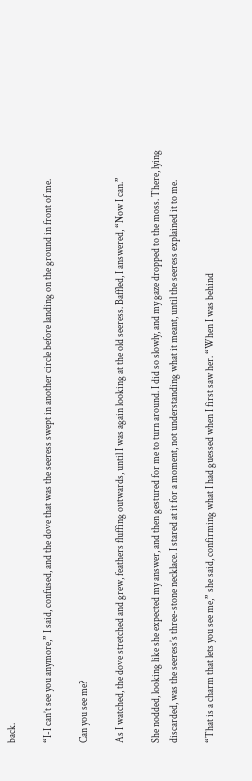back.

“I-I can’t see you anymore,” I said, confused, and the dove that was the seeress swept in another circle before landing on the ground in front of me.

Can you see me?

As I watched, the dove stretched and grew, feathers fluffing outwards, until I was again looking at the old seeress. Baffled, I answered, “Now I can.”

She nodded, looking like she expected my answer, and then gestured for me to turn around. I did so slowly, and my gaze dropped to the moss. There, lying discarded, was the seeress’s three-stone necklace. I stared at it for a moment, not understanding what it meant, until the seeress explained it to me.

“That is a charm that lets you see me,” she said, confirming what I had guessed when I first saw her. “When I was behind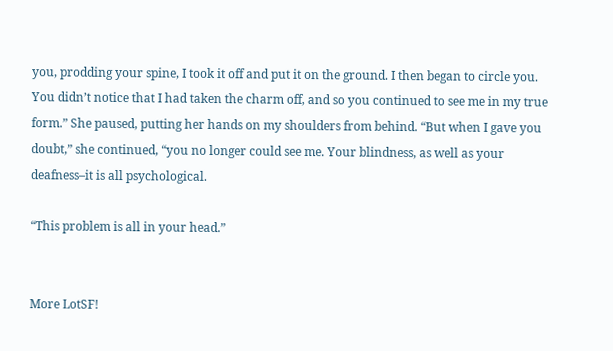you, prodding your spine, I took it off and put it on the ground. I then began to circle you. You didn’t notice that I had taken the charm off, and so you continued to see me in my true form.” She paused, putting her hands on my shoulders from behind. “But when I gave you doubt,” she continued, “you no longer could see me. Your blindness, as well as your deafness–it is all psychological.

“This problem is all in your head.”


More LotSF!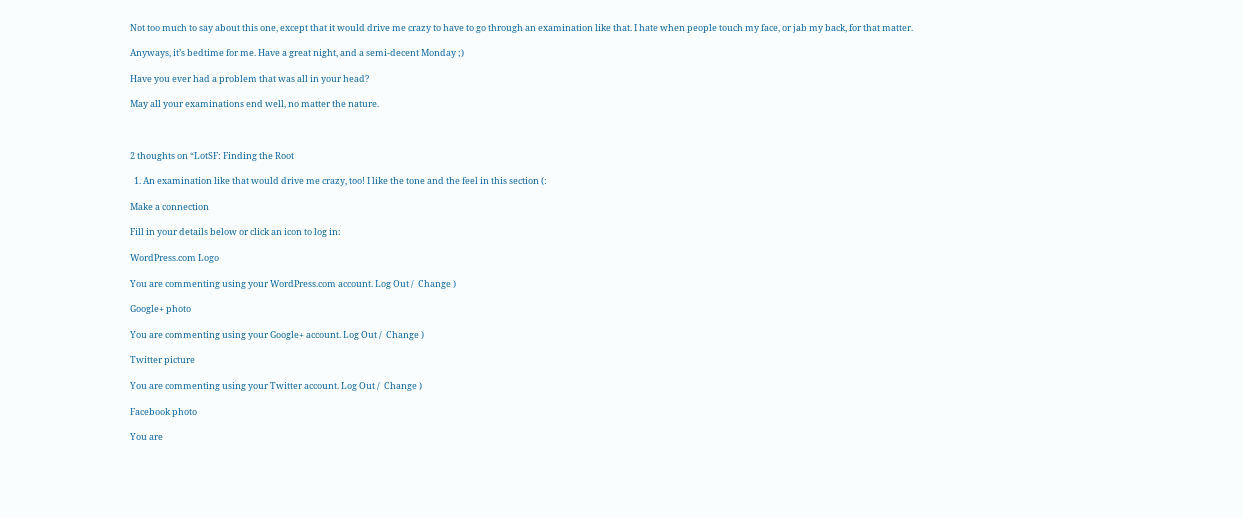Not too much to say about this one, except that it would drive me crazy to have to go through an examination like that. I hate when people touch my face, or jab my back, for that matter.

Anyways, it’s bedtime for me. Have a great night, and a semi-decent Monday ;)

Have you ever had a problem that was all in your head?

May all your examinations end well, no matter the nature.



2 thoughts on “LotSF: Finding the Root

  1. An examination like that would drive me crazy, too! I like the tone and the feel in this section (:

Make a connection

Fill in your details below or click an icon to log in:

WordPress.com Logo

You are commenting using your WordPress.com account. Log Out /  Change )

Google+ photo

You are commenting using your Google+ account. Log Out /  Change )

Twitter picture

You are commenting using your Twitter account. Log Out /  Change )

Facebook photo

You are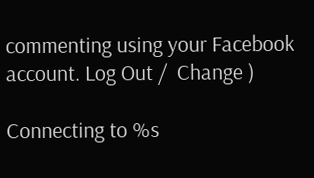commenting using your Facebook account. Log Out /  Change )

Connecting to %s